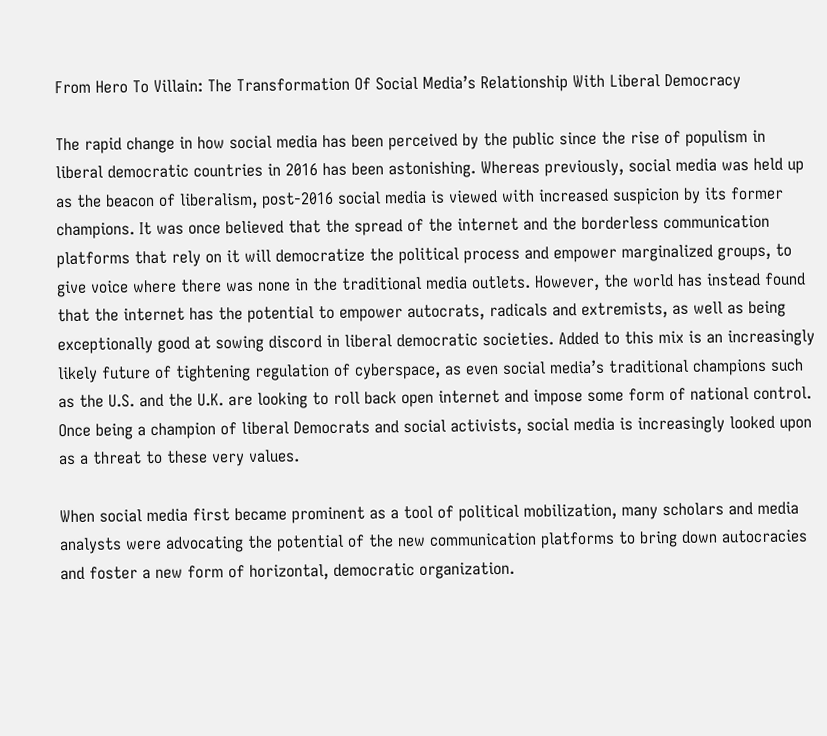From Hero To Villain: The Transformation Of Social Media’s Relationship With Liberal Democracy

The rapid change in how social media has been perceived by the public since the rise of populism in liberal democratic countries in 2016 has been astonishing. Whereas previously, social media was held up as the beacon of liberalism, post-2016 social media is viewed with increased suspicion by its former champions. It was once believed that the spread of the internet and the borderless communication platforms that rely on it will democratize the political process and empower marginalized groups, to give voice where there was none in the traditional media outlets. However, the world has instead found that the internet has the potential to empower autocrats, radicals and extremists, as well as being exceptionally good at sowing discord in liberal democratic societies. Added to this mix is an increasingly likely future of tightening regulation of cyberspace, as even social media’s traditional champions such as the U.S. and the U.K. are looking to roll back open internet and impose some form of national control. Once being a champion of liberal Democrats and social activists, social media is increasingly looked upon as a threat to these very values.

When social media first became prominent as a tool of political mobilization, many scholars and media analysts were advocating the potential of the new communication platforms to bring down autocracies and foster a new form of horizontal, democratic organization.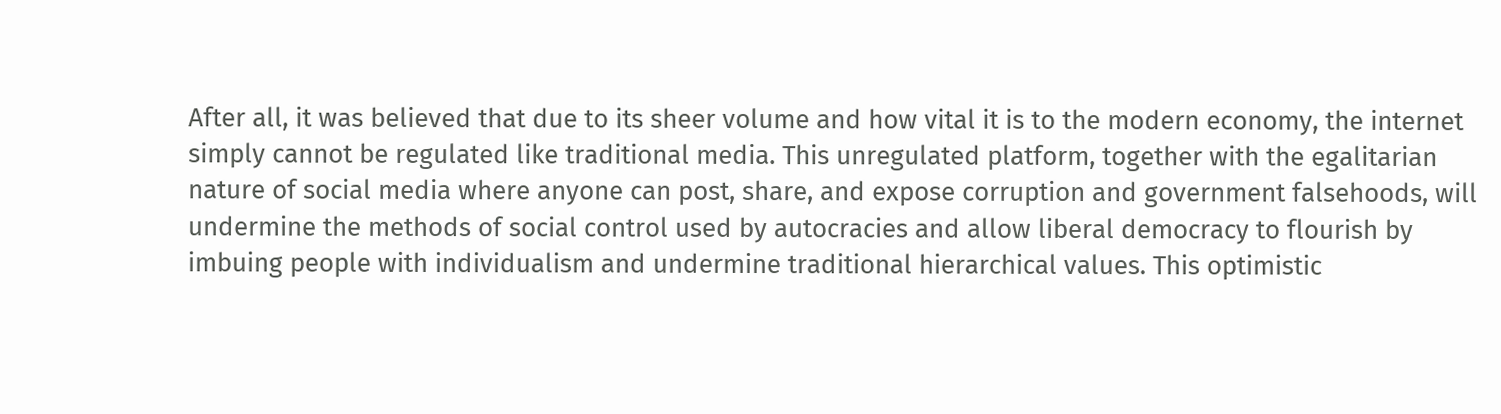After all, it was believed that due to its sheer volume and how vital it is to the modern economy, the internet simply cannot be regulated like traditional media. This unregulated platform, together with the egalitarian nature of social media where anyone can post, share, and expose corruption and government falsehoods, will undermine the methods of social control used by autocracies and allow liberal democracy to flourish by imbuing people with individualism and undermine traditional hierarchical values. This optimistic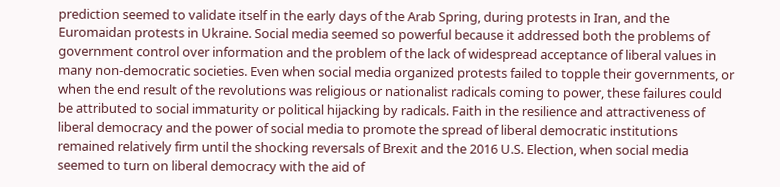prediction seemed to validate itself in the early days of the Arab Spring, during protests in Iran, and the Euromaidan protests in Ukraine. Social media seemed so powerful because it addressed both the problems of government control over information and the problem of the lack of widespread acceptance of liberal values in many non-democratic societies. Even when social media organized protests failed to topple their governments, or when the end result of the revolutions was religious or nationalist radicals coming to power, these failures could be attributed to social immaturity or political hijacking by radicals. Faith in the resilience and attractiveness of liberal democracy and the power of social media to promote the spread of liberal democratic institutions remained relatively firm until the shocking reversals of Brexit and the 2016 U.S. Election, when social media seemed to turn on liberal democracy with the aid of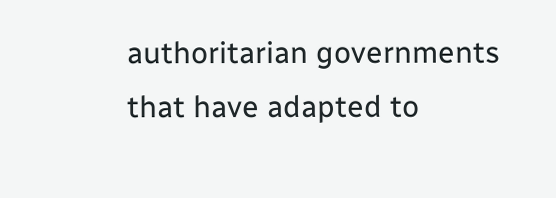authoritarian governments that have adapted to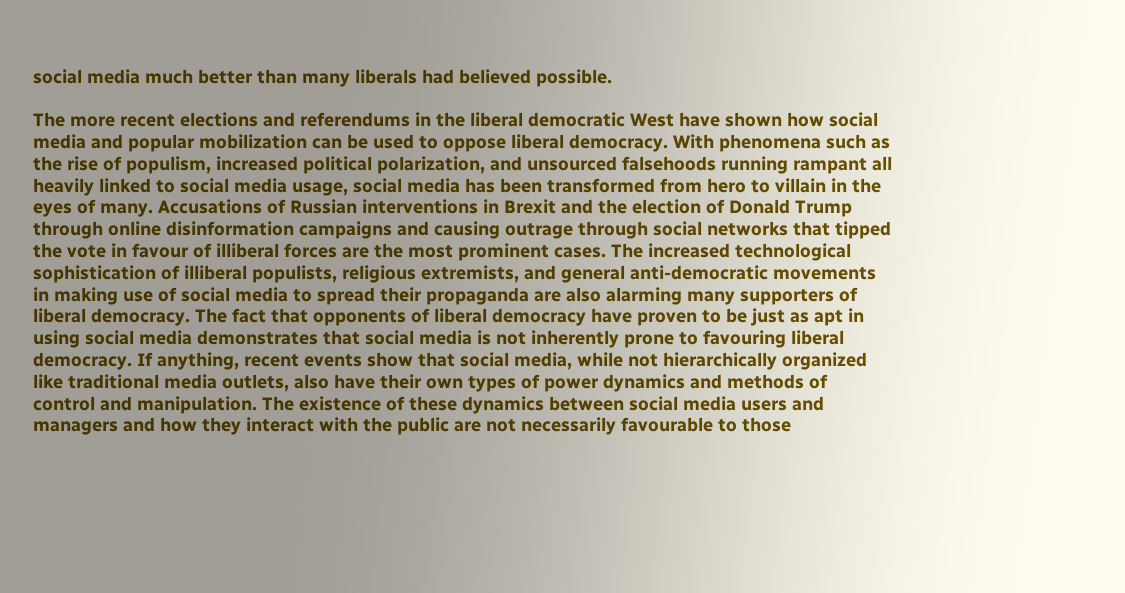social media much better than many liberals had believed possible.

The more recent elections and referendums in the liberal democratic West have shown how social media and popular mobilization can be used to oppose liberal democracy. With phenomena such as the rise of populism, increased political polarization, and unsourced falsehoods running rampant all heavily linked to social media usage, social media has been transformed from hero to villain in the eyes of many. Accusations of Russian interventions in Brexit and the election of Donald Trump through online disinformation campaigns and causing outrage through social networks that tipped the vote in favour of illiberal forces are the most prominent cases. The increased technological sophistication of illiberal populists, religious extremists, and general anti-democratic movements in making use of social media to spread their propaganda are also alarming many supporters of liberal democracy. The fact that opponents of liberal democracy have proven to be just as apt in using social media demonstrates that social media is not inherently prone to favouring liberal democracy. If anything, recent events show that social media, while not hierarchically organized like traditional media outlets, also have their own types of power dynamics and methods of control and manipulation. The existence of these dynamics between social media users and managers and how they interact with the public are not necessarily favourable to those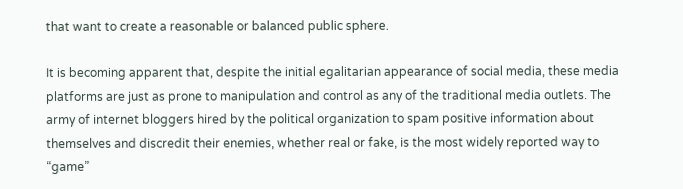that want to create a reasonable or balanced public sphere.

It is becoming apparent that, despite the initial egalitarian appearance of social media, these media platforms are just as prone to manipulation and control as any of the traditional media outlets. The army of internet bloggers hired by the political organization to spam positive information about themselves and discredit their enemies, whether real or fake, is the most widely reported way to “game”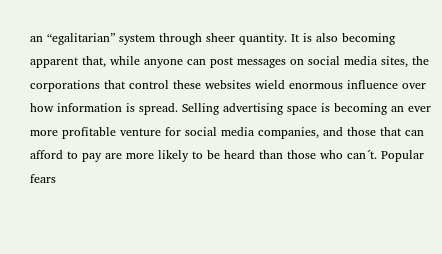an “egalitarian” system through sheer quantity. It is also becoming apparent that, while anyone can post messages on social media sites, the corporations that control these websites wield enormous influence over how information is spread. Selling advertising space is becoming an ever more profitable venture for social media companies, and those that can afford to pay are more likely to be heard than those who can´t. Popular fears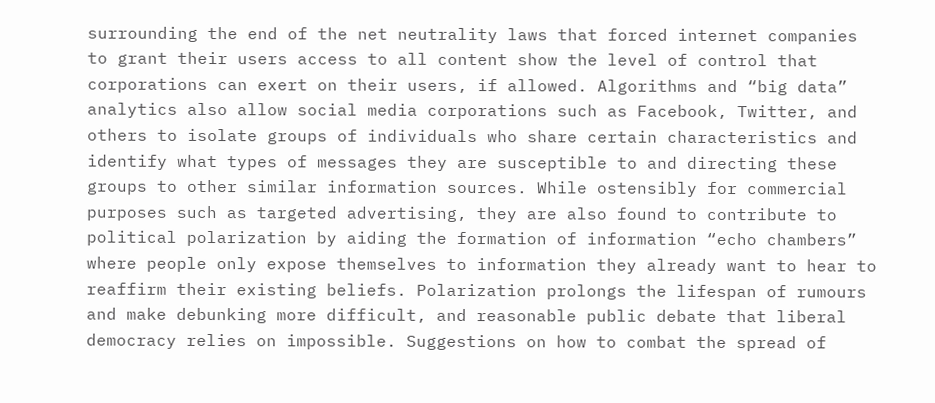surrounding the end of the net neutrality laws that forced internet companies to grant their users access to all content show the level of control that corporations can exert on their users, if allowed. Algorithms and “big data” analytics also allow social media corporations such as Facebook, Twitter, and others to isolate groups of individuals who share certain characteristics and identify what types of messages they are susceptible to and directing these groups to other similar information sources. While ostensibly for commercial purposes such as targeted advertising, they are also found to contribute to political polarization by aiding the formation of information “echo chambers” where people only expose themselves to information they already want to hear to reaffirm their existing beliefs. Polarization prolongs the lifespan of rumours and make debunking more difficult, and reasonable public debate that liberal democracy relies on impossible. Suggestions on how to combat the spread of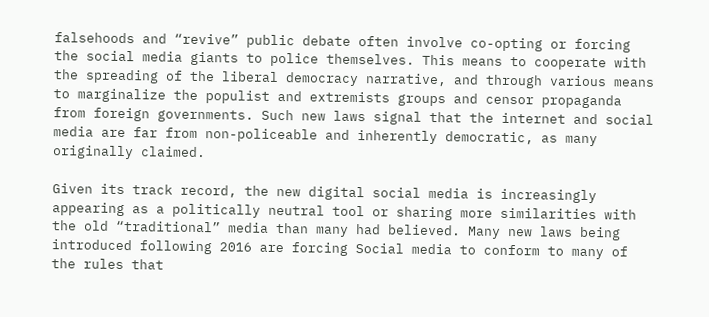falsehoods and “revive” public debate often involve co-opting or forcing the social media giants to police themselves. This means to cooperate with the spreading of the liberal democracy narrative, and through various means to marginalize the populist and extremists groups and censor propaganda from foreign governments. Such new laws signal that the internet and social media are far from non-policeable and inherently democratic, as many originally claimed.

Given its track record, the new digital social media is increasingly appearing as a politically neutral tool or sharing more similarities with the old “traditional” media than many had believed. Many new laws being introduced following 2016 are forcing Social media to conform to many of the rules that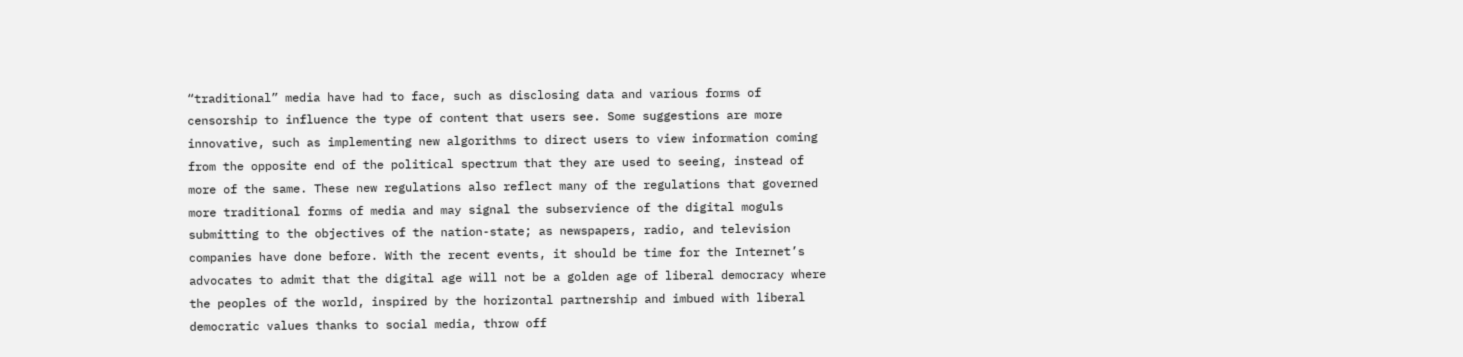“traditional” media have had to face, such as disclosing data and various forms of censorship to influence the type of content that users see. Some suggestions are more innovative, such as implementing new algorithms to direct users to view information coming from the opposite end of the political spectrum that they are used to seeing, instead of more of the same. These new regulations also reflect many of the regulations that governed more traditional forms of media and may signal the subservience of the digital moguls submitting to the objectives of the nation-state; as newspapers, radio, and television companies have done before. With the recent events, it should be time for the Internet’s advocates to admit that the digital age will not be a golden age of liberal democracy where the peoples of the world, inspired by the horizontal partnership and imbued with liberal democratic values thanks to social media, throw off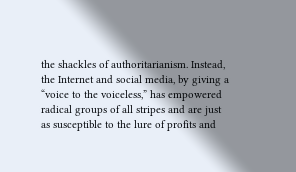the shackles of authoritarianism. Instead, the Internet and social media, by giving a “voice to the voiceless,” has empowered radical groups of all stripes and are just as susceptible to the lure of profits and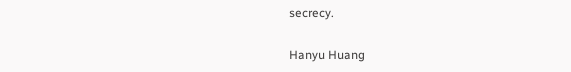secrecy.

Hanyu Huang